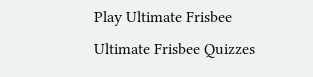Play Ultimate Frisbee Ultimate Frisbee Quizzes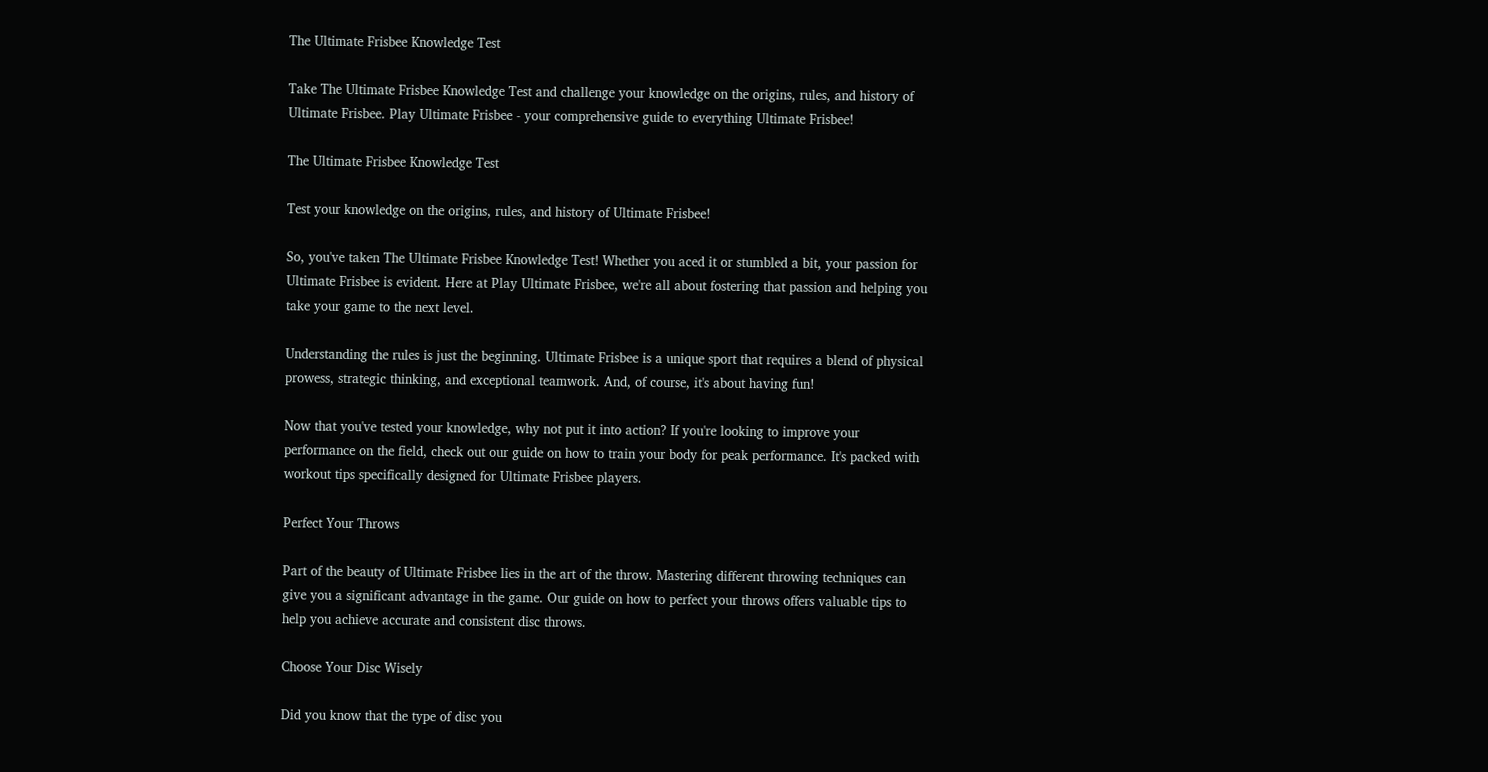The Ultimate Frisbee Knowledge Test

Take The Ultimate Frisbee Knowledge Test and challenge your knowledge on the origins, rules, and history of Ultimate Frisbee. Play Ultimate Frisbee - your comprehensive guide to everything Ultimate Frisbee!

The Ultimate Frisbee Knowledge Test

Test your knowledge on the origins, rules, and history of Ultimate Frisbee!

So, you've taken The Ultimate Frisbee Knowledge Test! Whether you aced it or stumbled a bit, your passion for Ultimate Frisbee is evident. Here at Play Ultimate Frisbee, we're all about fostering that passion and helping you take your game to the next level.

Understanding the rules is just the beginning. Ultimate Frisbee is a unique sport that requires a blend of physical prowess, strategic thinking, and exceptional teamwork. And, of course, it's about having fun!

Now that you've tested your knowledge, why not put it into action? If you're looking to improve your performance on the field, check out our guide on how to train your body for peak performance. It's packed with workout tips specifically designed for Ultimate Frisbee players.

Perfect Your Throws

Part of the beauty of Ultimate Frisbee lies in the art of the throw. Mastering different throwing techniques can give you a significant advantage in the game. Our guide on how to perfect your throws offers valuable tips to help you achieve accurate and consistent disc throws.

Choose Your Disc Wisely

Did you know that the type of disc you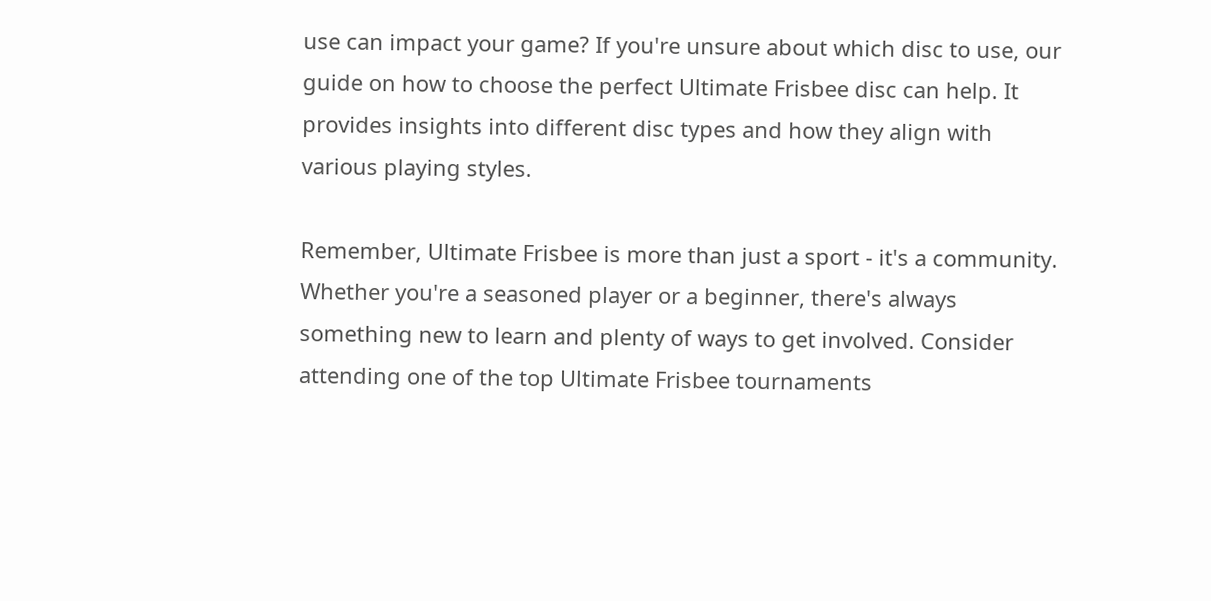use can impact your game? If you're unsure about which disc to use, our guide on how to choose the perfect Ultimate Frisbee disc can help. It provides insights into different disc types and how they align with various playing styles.

Remember, Ultimate Frisbee is more than just a sport - it's a community. Whether you're a seasoned player or a beginner, there's always something new to learn and plenty of ways to get involved. Consider attending one of the top Ultimate Frisbee tournaments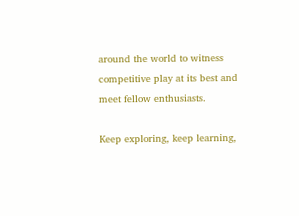around the world to witness competitive play at its best and meet fellow enthusiasts.

Keep exploring, keep learning,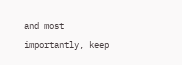and most importantly, keep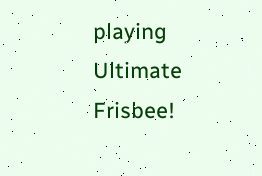playing Ultimate Frisbee!